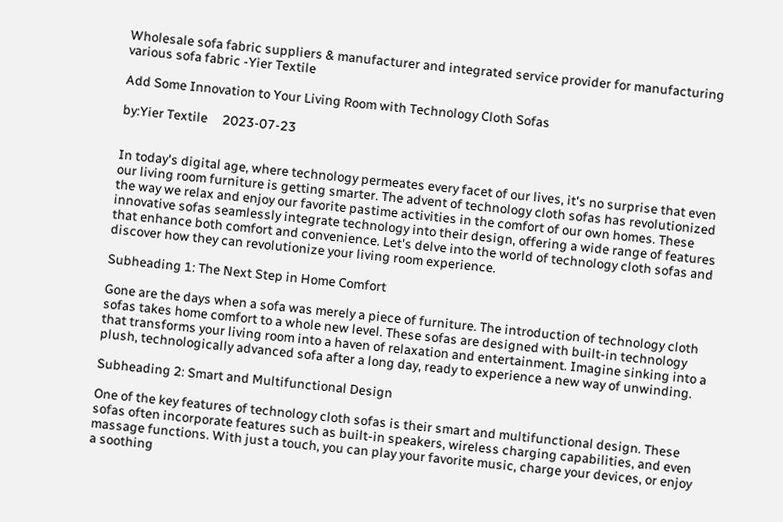Wholesale sofa fabric suppliers & manufacturer and integrated service provider for manufacturing various sofa fabric -Yier Textile

Add Some Innovation to Your Living Room with Technology Cloth Sofas

by:Yier Textile     2023-07-23


In today's digital age, where technology permeates every facet of our lives, it's no surprise that even our living room furniture is getting smarter. The advent of technology cloth sofas has revolutionized the way we relax and enjoy our favorite pastime activities in the comfort of our own homes. These innovative sofas seamlessly integrate technology into their design, offering a wide range of features that enhance both comfort and convenience. Let's delve into the world of technology cloth sofas and discover how they can revolutionize your living room experience.

Subheading 1: The Next Step in Home Comfort

Gone are the days when a sofa was merely a piece of furniture. The introduction of technology cloth sofas takes home comfort to a whole new level. These sofas are designed with built-in technology that transforms your living room into a haven of relaxation and entertainment. Imagine sinking into a plush, technologically advanced sofa after a long day, ready to experience a new way of unwinding.

Subheading 2: Smart and Multifunctional Design

One of the key features of technology cloth sofas is their smart and multifunctional design. These sofas often incorporate features such as built-in speakers, wireless charging capabilities, and even massage functions. With just a touch, you can play your favorite music, charge your devices, or enjoy a soothing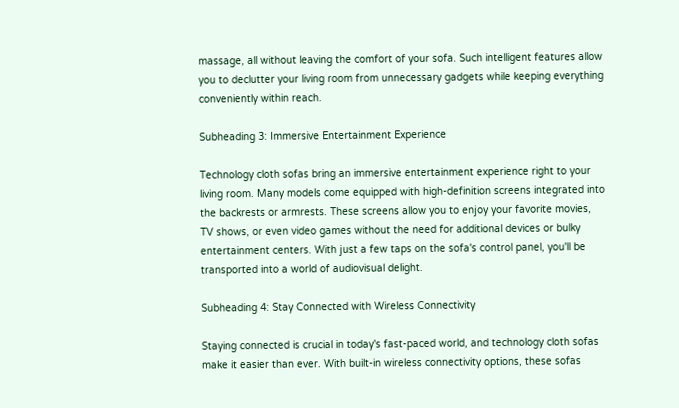massage, all without leaving the comfort of your sofa. Such intelligent features allow you to declutter your living room from unnecessary gadgets while keeping everything conveniently within reach.

Subheading 3: Immersive Entertainment Experience

Technology cloth sofas bring an immersive entertainment experience right to your living room. Many models come equipped with high-definition screens integrated into the backrests or armrests. These screens allow you to enjoy your favorite movies, TV shows, or even video games without the need for additional devices or bulky entertainment centers. With just a few taps on the sofa's control panel, you'll be transported into a world of audiovisual delight.

Subheading 4: Stay Connected with Wireless Connectivity

Staying connected is crucial in today's fast-paced world, and technology cloth sofas make it easier than ever. With built-in wireless connectivity options, these sofas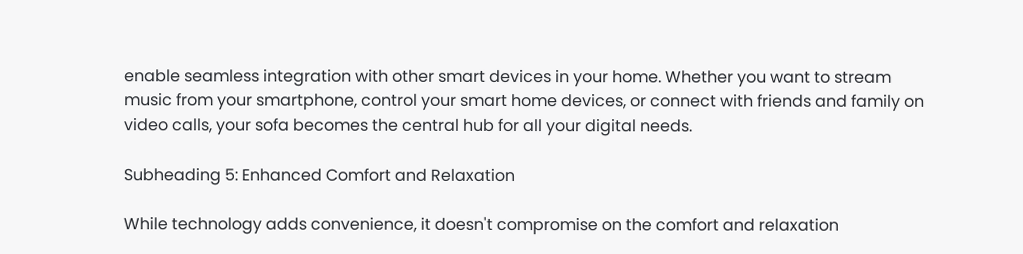enable seamless integration with other smart devices in your home. Whether you want to stream music from your smartphone, control your smart home devices, or connect with friends and family on video calls, your sofa becomes the central hub for all your digital needs.

Subheading 5: Enhanced Comfort and Relaxation

While technology adds convenience, it doesn't compromise on the comfort and relaxation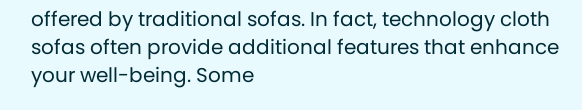offered by traditional sofas. In fact, technology cloth sofas often provide additional features that enhance your well-being. Some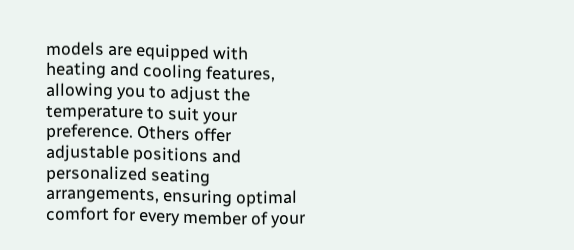models are equipped with heating and cooling features, allowing you to adjust the temperature to suit your preference. Others offer adjustable positions and personalized seating arrangements, ensuring optimal comfort for every member of your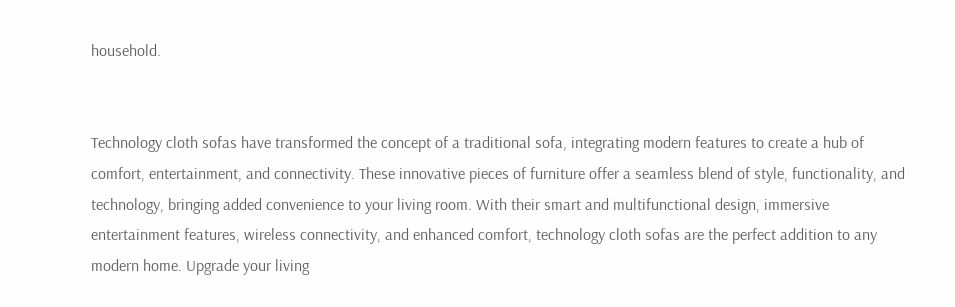household.


Technology cloth sofas have transformed the concept of a traditional sofa, integrating modern features to create a hub of comfort, entertainment, and connectivity. These innovative pieces of furniture offer a seamless blend of style, functionality, and technology, bringing added convenience to your living room. With their smart and multifunctional design, immersive entertainment features, wireless connectivity, and enhanced comfort, technology cloth sofas are the perfect addition to any modern home. Upgrade your living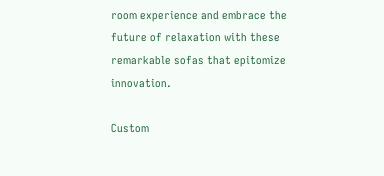room experience and embrace the future of relaxation with these remarkable sofas that epitomize innovation.

Custom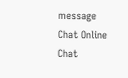message
Chat Online
Chat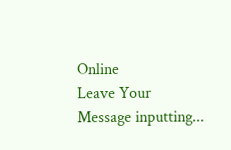Online
Leave Your Message inputting...